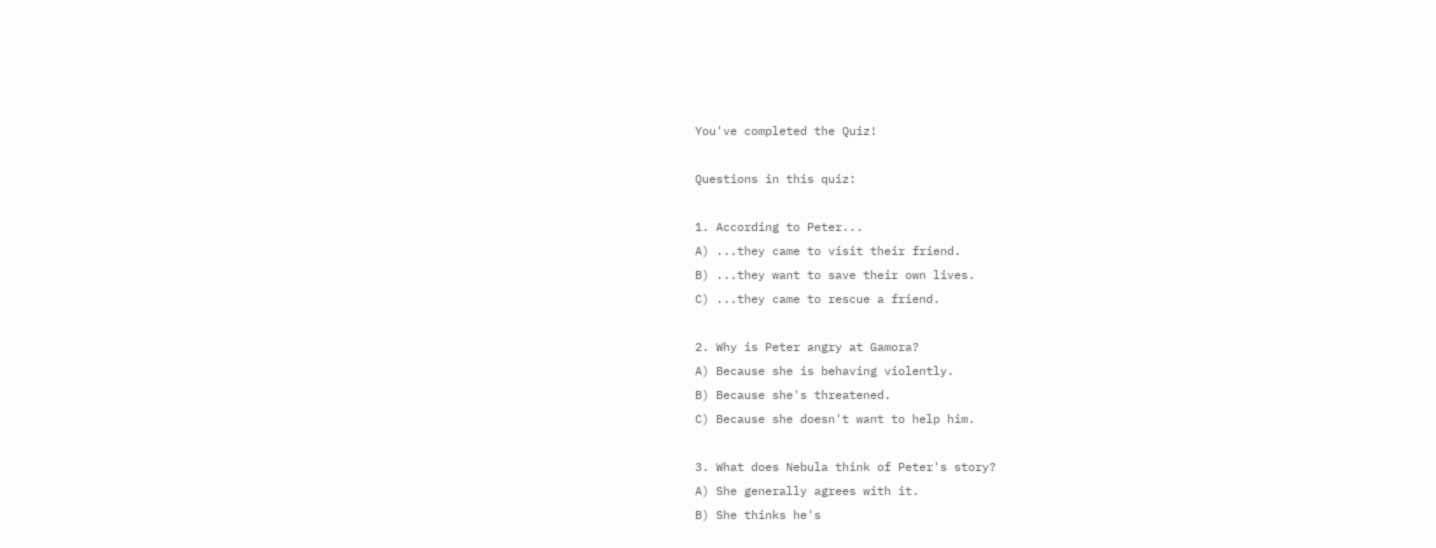You've completed the Quiz!

Questions in this quiz:

1. According to Peter...
A) ...they came to visit their friend.
B) ...they want to save their own lives.
C) ...they came to rescue a friend.

2. Why is Peter angry at Gamora?
A) Because she is behaving violently.
B) Because she's threatened.
C) Because she doesn't want to help him.

3. What does Nebula think of Peter's story?
A) She generally agrees with it.
B) She thinks he's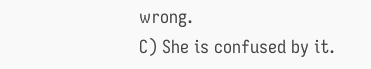wrong.
C) She is confused by it.